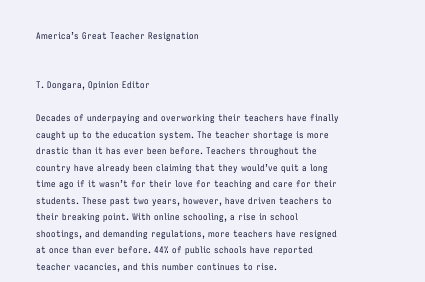America’s Great Teacher Resignation


T. Dongara, Opinion Editor

Decades of underpaying and overworking their teachers have finally caught up to the education system. The teacher shortage is more drastic than it has ever been before. Teachers throughout the country have already been claiming that they would’ve quit a long time ago if it wasn’t for their love for teaching and care for their students. These past two years, however, have driven teachers to their breaking point. With online schooling, a rise in school shootings, and demanding regulations, more teachers have resigned at once than ever before. 44% of public schools have reported teacher vacancies, and this number continues to rise.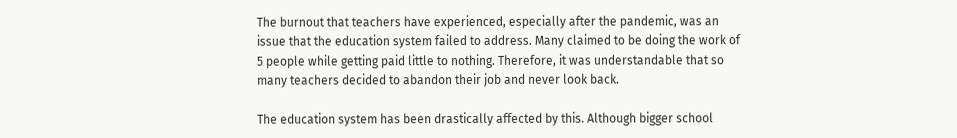The burnout that teachers have experienced, especially after the pandemic, was an issue that the education system failed to address. Many claimed to be doing the work of 5 people while getting paid little to nothing. Therefore, it was understandable that so many teachers decided to abandon their job and never look back.

The education system has been drastically affected by this. Although bigger school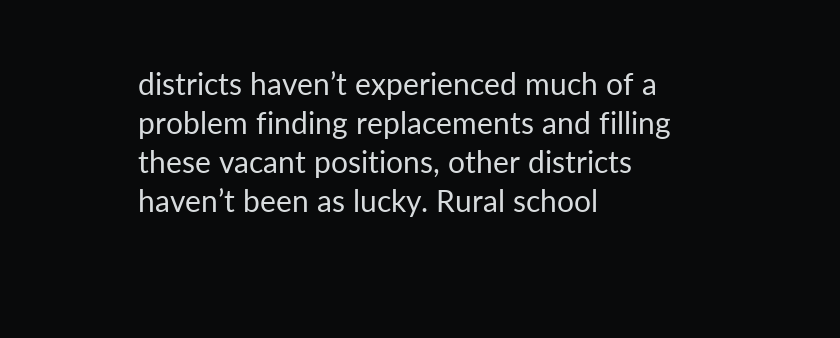districts haven’t experienced much of a problem finding replacements and filling these vacant positions, other districts haven’t been as lucky. Rural school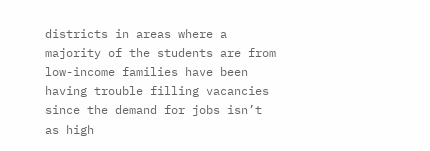districts in areas where a majority of the students are from low-income families have been having trouble filling vacancies since the demand for jobs isn’t as high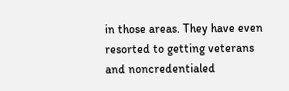in those areas. They have even resorted to getting veterans and noncredentialed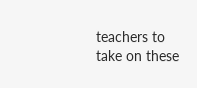teachers to take on these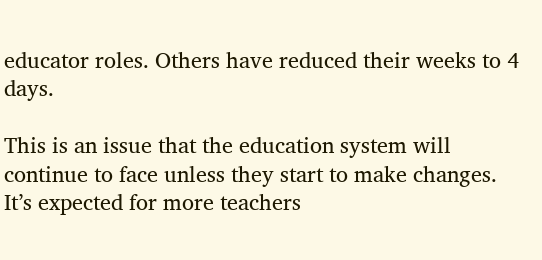educator roles. Others have reduced their weeks to 4 days.

This is an issue that the education system will continue to face unless they start to make changes. It’s expected for more teachers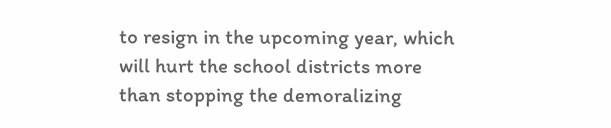to resign in the upcoming year, which will hurt the school districts more than stopping the demoralizing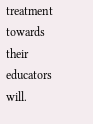treatment towards their educators will.